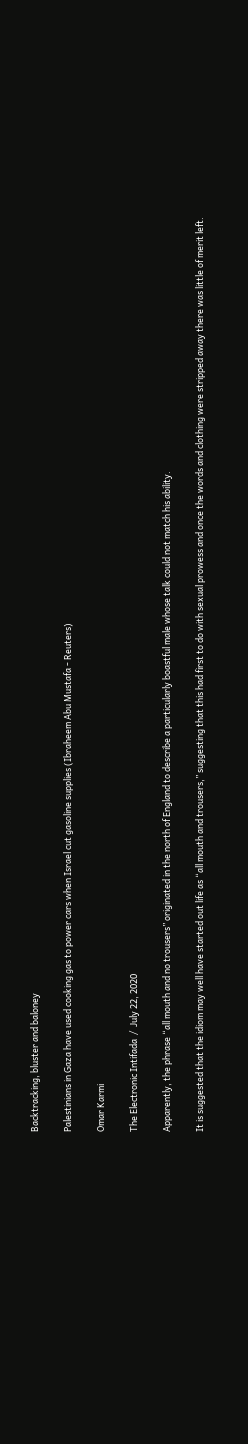Backtracking, bluster and baloney

Palestinians in Gaza have used cooking gas to power cars when Israel cut gasoline supplies (Ibraheem Abu Mustafa - Reuters)

Omar Karmi

The Electronic Intifada  /  July 22, 2020

Apparently, the phrase “all mouth and no trousers” originated in the north of England to describe a particularly boastful male whose talk could not match his ability.

It is suggested that the idiom may well have started out life as “all mouth and trousers,” suggesting that this had first to do with sexual prowess and once the words and clothing were stripped away there was little of merit left.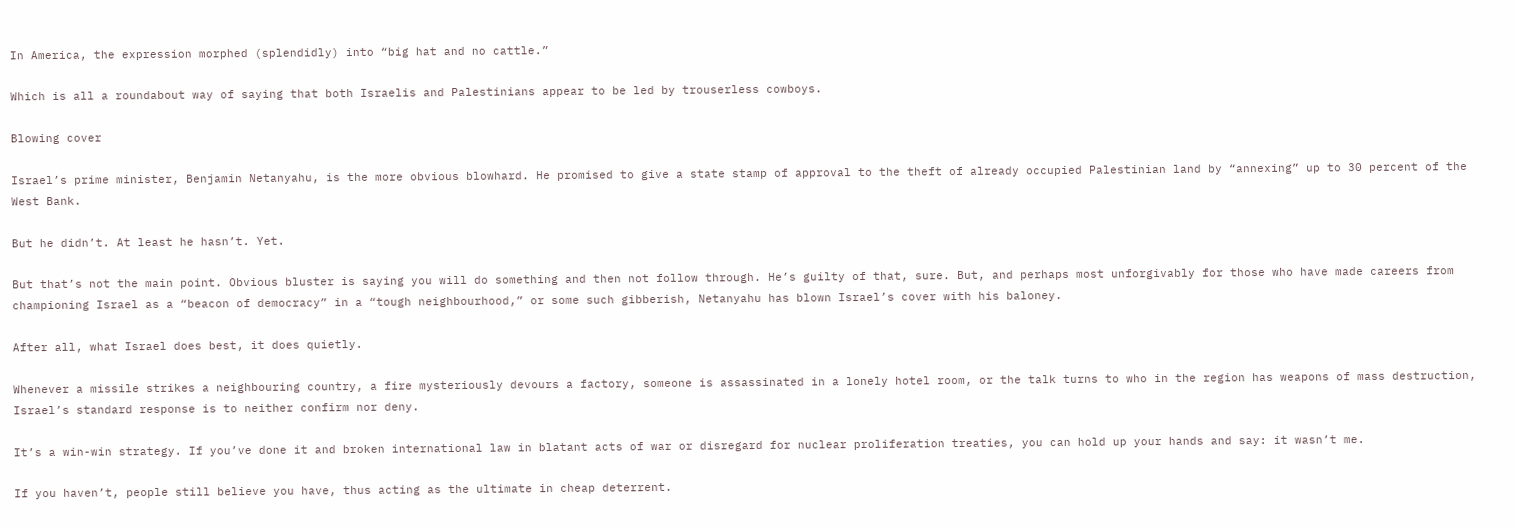In America, the expression morphed (splendidly) into “big hat and no cattle.”

Which is all a roundabout way of saying that both Israelis and Palestinians appear to be led by trouserless cowboys.

Blowing cover

Israel’s prime minister, Benjamin Netanyahu, is the more obvious blowhard. He promised to give a state stamp of approval to the theft of already occupied Palestinian land by “annexing” up to 30 percent of the West Bank.

But he didn’t. At least he hasn’t. Yet.

But that’s not the main point. Obvious bluster is saying you will do something and then not follow through. He’s guilty of that, sure. But, and perhaps most unforgivably for those who have made careers from championing Israel as a “beacon of democracy” in a “tough neighbourhood,” or some such gibberish, Netanyahu has blown Israel’s cover with his baloney.

After all, what Israel does best, it does quietly.

Whenever a missile strikes a neighbouring country, a fire mysteriously devours a factory, someone is assassinated in a lonely hotel room, or the talk turns to who in the region has weapons of mass destruction, Israel’s standard response is to neither confirm nor deny.

It’s a win-win strategy. If you’ve done it and broken international law in blatant acts of war or disregard for nuclear proliferation treaties, you can hold up your hands and say: it wasn’t me.

If you haven’t, people still believe you have, thus acting as the ultimate in cheap deterrent.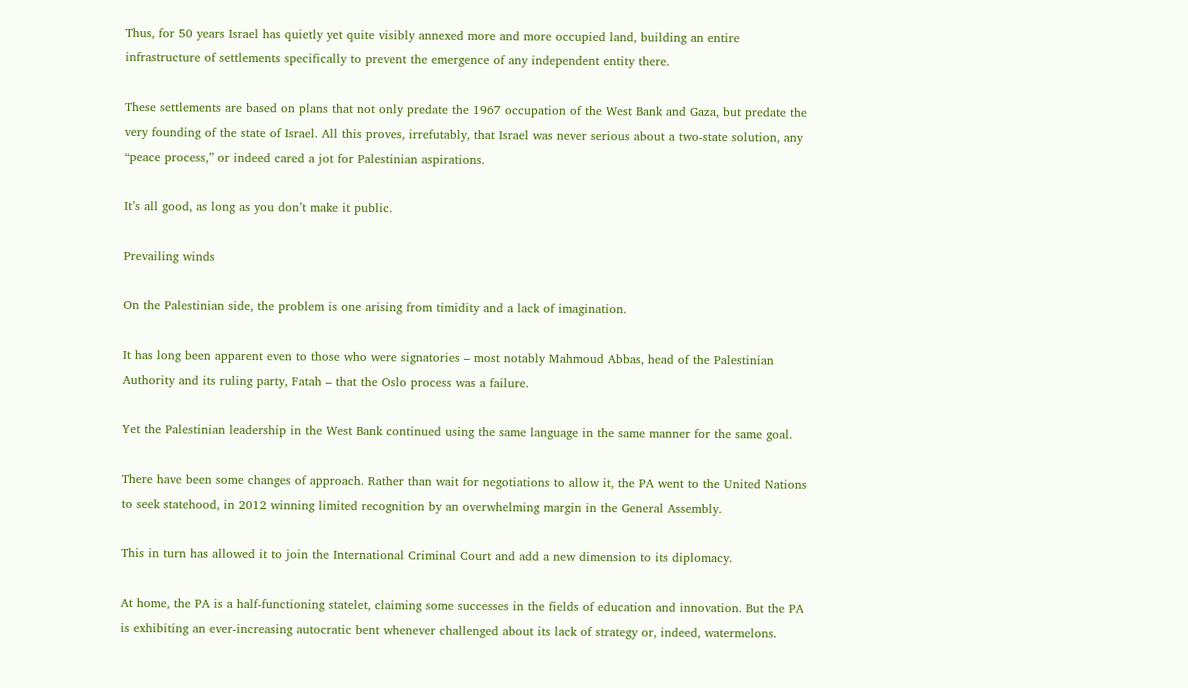Thus, for 50 years Israel has quietly yet quite visibly annexed more and more occupied land, building an entire infrastructure of settlements specifically to prevent the emergence of any independent entity there.

These settlements are based on plans that not only predate the 1967 occupation of the West Bank and Gaza, but predate the very founding of the state of Israel. All this proves, irrefutably, that Israel was never serious about a two-state solution, any “peace process,” or indeed cared a jot for Palestinian aspirations.

It’s all good, as long as you don’t make it public.

Prevailing winds

On the Palestinian side, the problem is one arising from timidity and a lack of imagination.

It has long been apparent even to those who were signatories – most notably Mahmoud Abbas, head of the Palestinian Authority and its ruling party, Fatah – that the Oslo process was a failure.

Yet the Palestinian leadership in the West Bank continued using the same language in the same manner for the same goal.

There have been some changes of approach. Rather than wait for negotiations to allow it, the PA went to the United Nations to seek statehood, in 2012 winning limited recognition by an overwhelming margin in the General Assembly.

This in turn has allowed it to join the International Criminal Court and add a new dimension to its diplomacy.

At home, the PA is a half-functioning statelet, claiming some successes in the fields of education and innovation. But the PA is exhibiting an ever-increasing autocratic bent whenever challenged about its lack of strategy or, indeed, watermelons.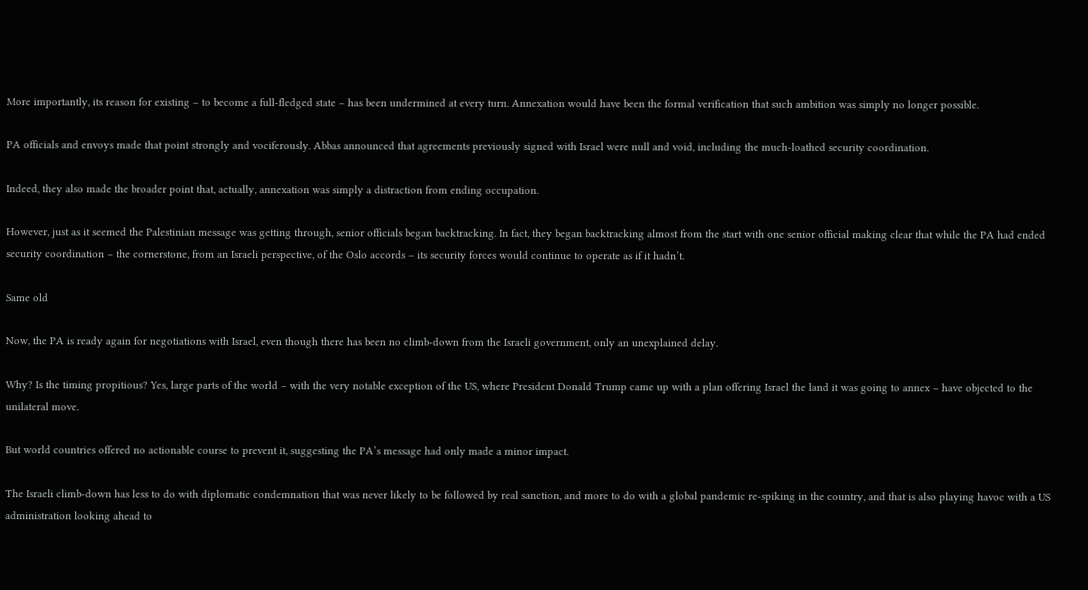More importantly, its reason for existing – to become a full-fledged state – has been undermined at every turn. Annexation would have been the formal verification that such ambition was simply no longer possible.

PA officials and envoys made that point strongly and vociferously. Abbas announced that agreements previously signed with Israel were null and void, including the much-loathed security coordination.

Indeed, they also made the broader point that, actually, annexation was simply a distraction from ending occupation.

However, just as it seemed the Palestinian message was getting through, senior officials began backtracking. In fact, they began backtracking almost from the start with one senior official making clear that while the PA had ended security coordination – the cornerstone, from an Israeli perspective, of the Oslo accords – its security forces would continue to operate as if it hadn’t.

Same old

Now, the PA is ready again for negotiations with Israel, even though there has been no climb-down from the Israeli government, only an unexplained delay.

Why? Is the timing propitious? Yes, large parts of the world – with the very notable exception of the US, where President Donald Trump came up with a plan offering Israel the land it was going to annex – have objected to the unilateral move.

But world countries offered no actionable course to prevent it, suggesting the PA’s message had only made a minor impact.

The Israeli climb-down has less to do with diplomatic condemnation that was never likely to be followed by real sanction, and more to do with a global pandemic re-spiking in the country, and that is also playing havoc with a US administration looking ahead to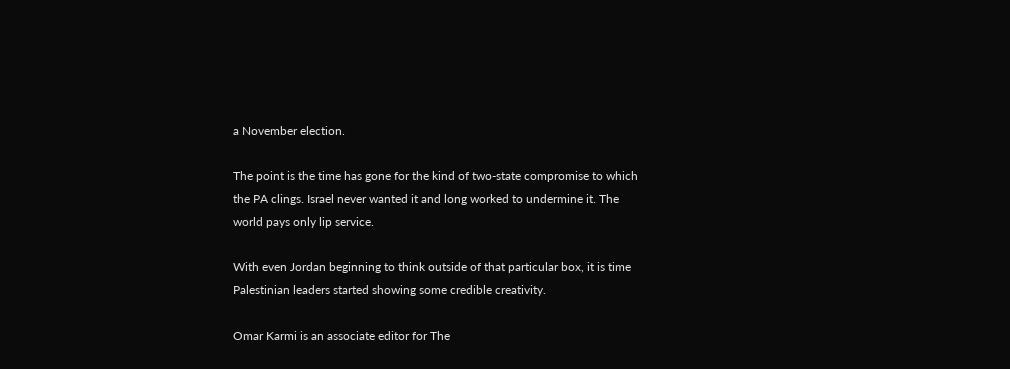a November election.

The point is the time has gone for the kind of two-state compromise to which the PA clings. Israel never wanted it and long worked to undermine it. The world pays only lip service.

With even Jordan beginning to think outside of that particular box, it is time Palestinian leaders started showing some credible creativity.

Omar Karmi is an associate editor for The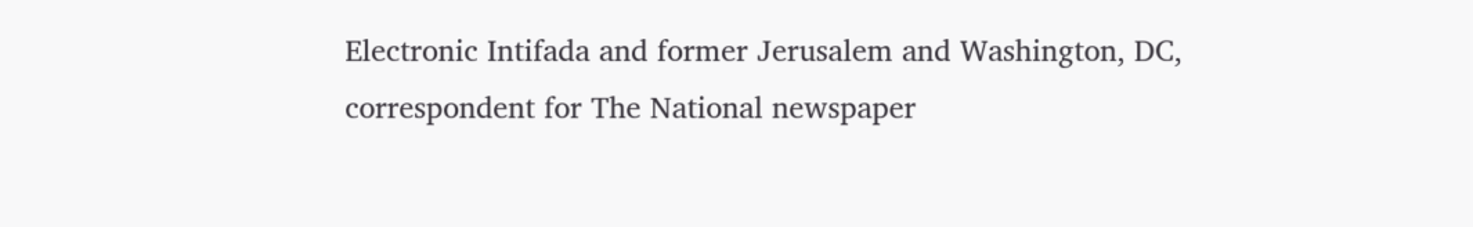Electronic Intifada and former Jerusalem and Washington, DC, correspondent for The National newspaper